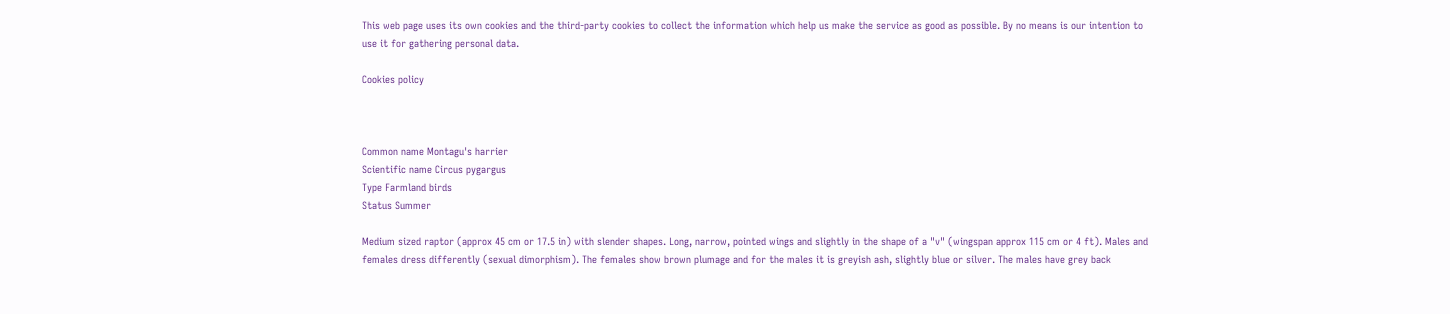This web page uses its own cookies and the third-party cookies to collect the information which help us make the service as good as possible. By no means is our intention to use it for gathering personal data.

Cookies policy



Common name Montagu's harrier
Scientific name Circus pygargus
Type Farmland birds
Status Summer

Medium sized raptor (approx 45 cm or 17.5 in) with slender shapes. Long, narrow, pointed wings and slightly in the shape of a "v" (wingspan approx 115 cm or 4 ft). Males and females dress differently (sexual dimorphism). The females show brown plumage and for the males it is greyish ash, slightly blue or silver. The males have grey back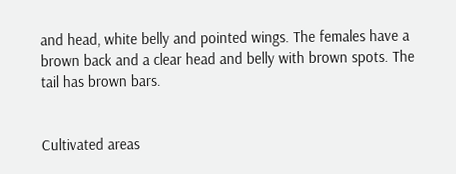and head, white belly and pointed wings. The females have a brown back and a clear head and belly with brown spots. The tail has brown bars.


Cultivated areas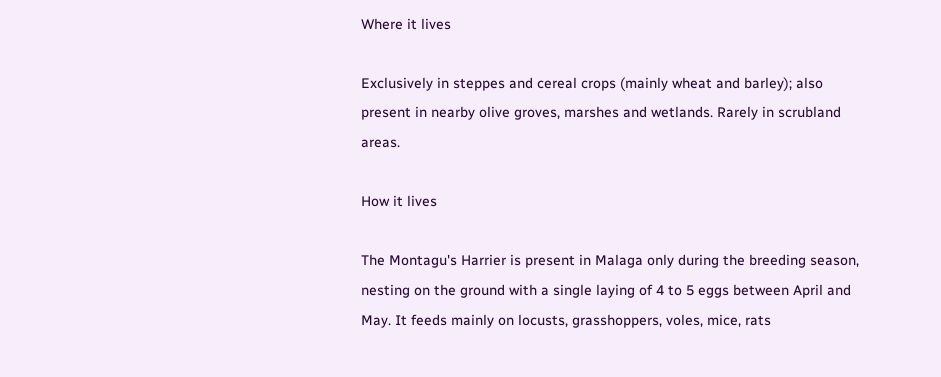Where it lives

Exclusively in steppes and cereal crops (mainly wheat and barley); also present in nearby olive groves, marshes and wetlands. Rarely in scrubland areas.

How it lives

The Montagu's Harrier is present in Malaga only during the breeding season, nesting on the ground with a single laying of 4 to 5 eggs between April and May. It feeds mainly on locusts, grasshoppers, voles, mice, rats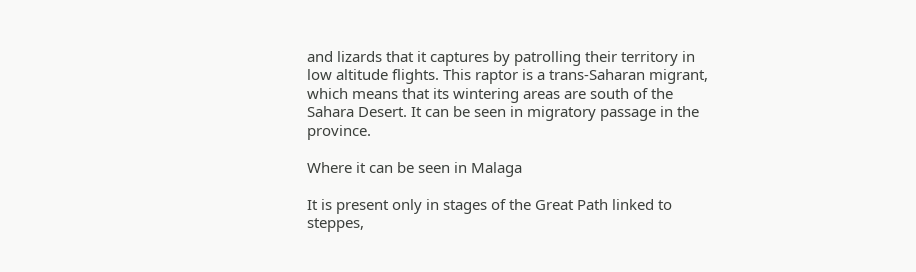and lizards that it captures by patrolling their territory in low altitude flights. This raptor is a trans-Saharan migrant, which means that its wintering areas are south of the Sahara Desert. It can be seen in migratory passage in the province.

Where it can be seen in Malaga

It is present only in stages of the Great Path linked to steppes,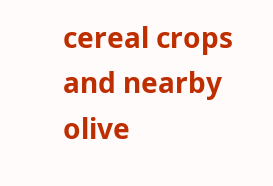cereal crops and nearby olive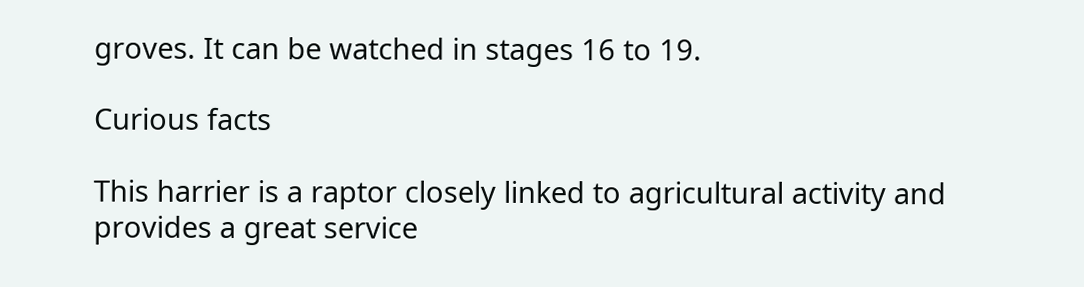groves. It can be watched in stages 16 to 19.

Curious facts

This harrier is a raptor closely linked to agricultural activity and provides a great service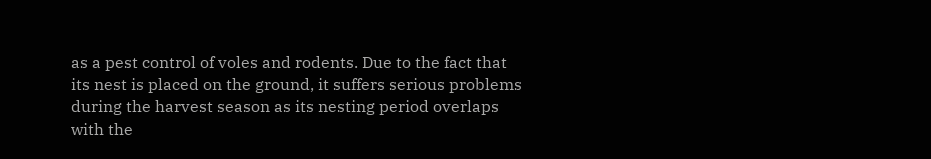as a pest control of voles and rodents. Due to the fact that its nest is placed on the ground, it suffers serious problems during the harvest season as its nesting period overlaps with the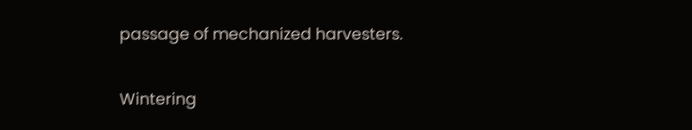passage of mechanized harvesters.

Wintering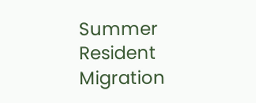Summer Resident Migration